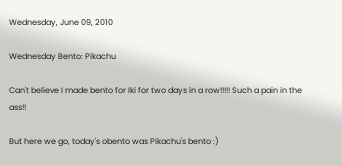Wednesday, June 09, 2010

Wednesday Bento: Pikachu

Can't believe I made bento for Iki for two days in a row!!!!! Such a pain in the ass!!

But here we go, today's obento was Pikachu's bento :)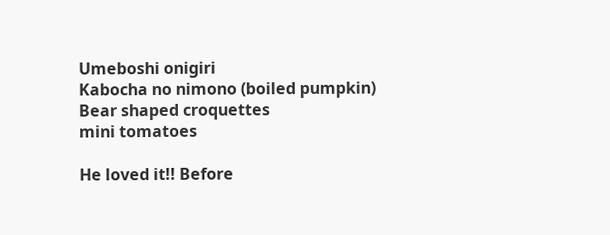Umeboshi onigiri
Kabocha no nimono (boiled pumpkin)
Bear shaped croquettes
mini tomatoes

He loved it!! Before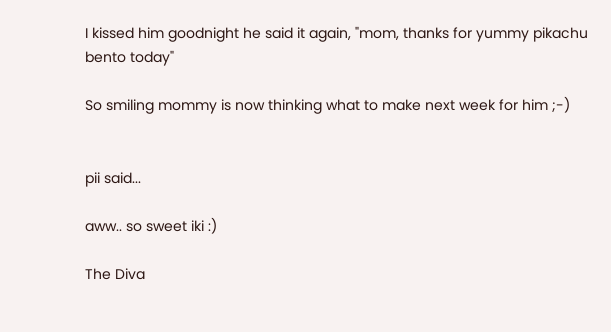I kissed him goodnight he said it again, "mom, thanks for yummy pikachu bento today"

So smiling mommy is now thinking what to make next week for him ;-)


pii said...

aww.. so sweet iki :)

The Diva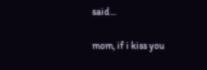said...

mom, if i kiss you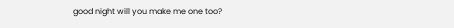good night will you make me one too?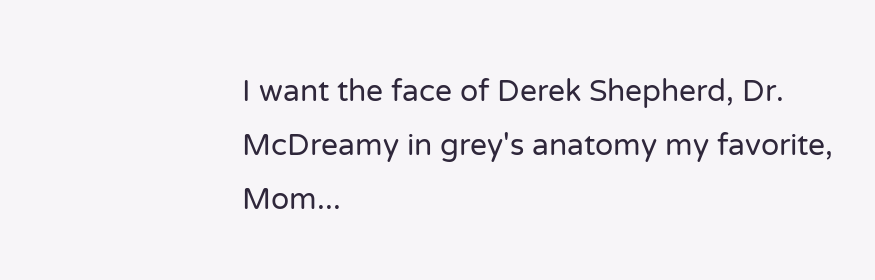I want the face of Derek Shepherd, Dr. McDreamy in grey's anatomy my favorite, Mom...